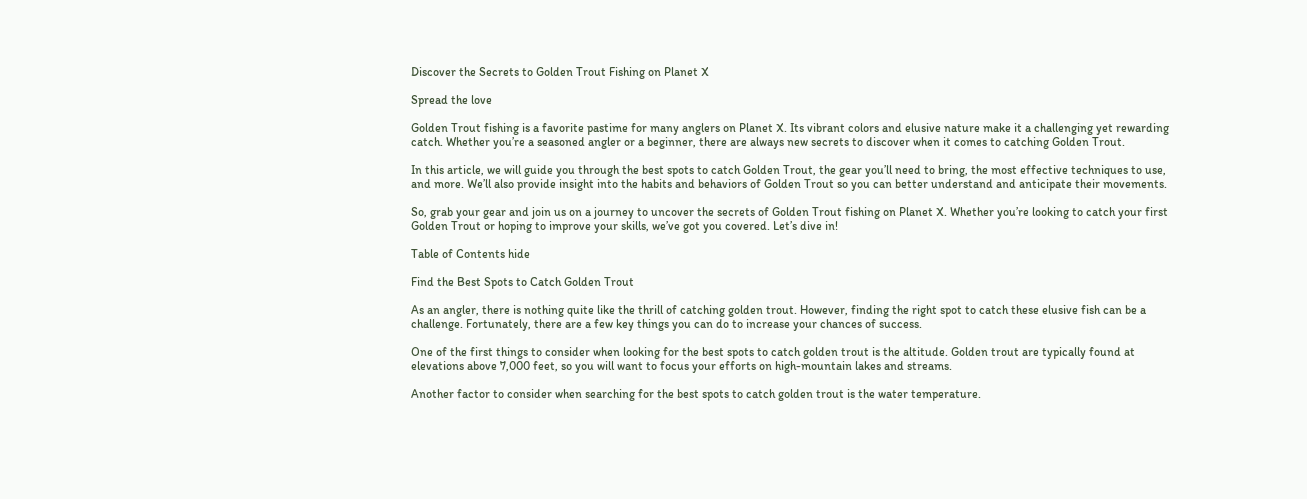Discover the Secrets to Golden Trout Fishing on Planet X

Spread the love

Golden Trout fishing is a favorite pastime for many anglers on Planet X. Its vibrant colors and elusive nature make it a challenging yet rewarding catch. Whether you’re a seasoned angler or a beginner, there are always new secrets to discover when it comes to catching Golden Trout.

In this article, we will guide you through the best spots to catch Golden Trout, the gear you’ll need to bring, the most effective techniques to use, and more. We’ll also provide insight into the habits and behaviors of Golden Trout so you can better understand and anticipate their movements.

So, grab your gear and join us on a journey to uncover the secrets of Golden Trout fishing on Planet X. Whether you’re looking to catch your first Golden Trout or hoping to improve your skills, we’ve got you covered. Let’s dive in!

Table of Contents hide

Find the Best Spots to Catch Golden Trout

As an angler, there is nothing quite like the thrill of catching golden trout. However, finding the right spot to catch these elusive fish can be a challenge. Fortunately, there are a few key things you can do to increase your chances of success.

One of the first things to consider when looking for the best spots to catch golden trout is the altitude. Golden trout are typically found at elevations above 7,000 feet, so you will want to focus your efforts on high-mountain lakes and streams.

Another factor to consider when searching for the best spots to catch golden trout is the water temperature.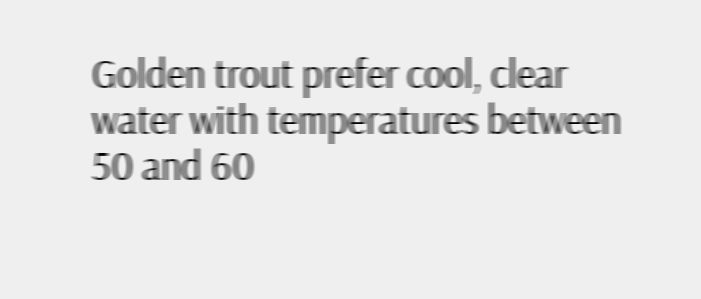Golden trout prefer cool, clear water with temperatures between 50 and 60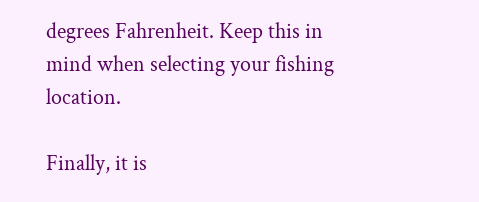degrees Fahrenheit. Keep this in mind when selecting your fishing location.

Finally, it is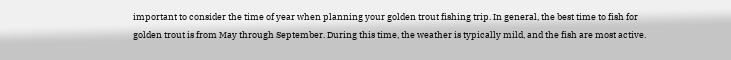important to consider the time of year when planning your golden trout fishing trip. In general, the best time to fish for golden trout is from May through September. During this time, the weather is typically mild, and the fish are most active.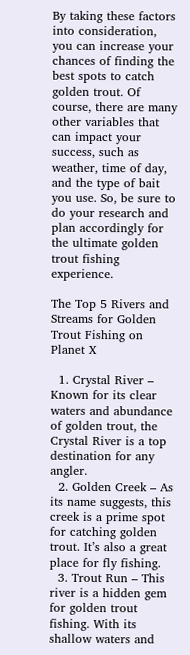By taking these factors into consideration, you can increase your chances of finding the best spots to catch golden trout. Of course, there are many other variables that can impact your success, such as weather, time of day, and the type of bait you use. So, be sure to do your research and plan accordingly for the ultimate golden trout fishing experience.

The Top 5 Rivers and Streams for Golden Trout Fishing on Planet X

  1. Crystal River – Known for its clear waters and abundance of golden trout, the Crystal River is a top destination for any angler.
  2. Golden Creek – As its name suggests, this creek is a prime spot for catching golden trout. It’s also a great place for fly fishing.
  3. Trout Run – This river is a hidden gem for golden trout fishing. With its shallow waters and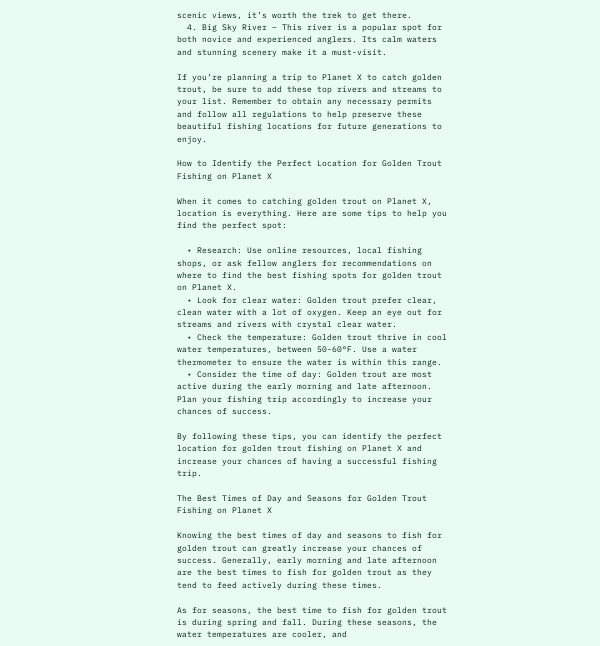scenic views, it’s worth the trek to get there.
  4. Big Sky River – This river is a popular spot for both novice and experienced anglers. Its calm waters and stunning scenery make it a must-visit.

If you’re planning a trip to Planet X to catch golden trout, be sure to add these top rivers and streams to your list. Remember to obtain any necessary permits and follow all regulations to help preserve these beautiful fishing locations for future generations to enjoy.

How to Identify the Perfect Location for Golden Trout Fishing on Planet X

When it comes to catching golden trout on Planet X, location is everything. Here are some tips to help you find the perfect spot:

  • Research: Use online resources, local fishing shops, or ask fellow anglers for recommendations on where to find the best fishing spots for golden trout on Planet X.
  • Look for clear water: Golden trout prefer clear, clean water with a lot of oxygen. Keep an eye out for streams and rivers with crystal clear water.
  • Check the temperature: Golden trout thrive in cool water temperatures, between 50-60°F. Use a water thermometer to ensure the water is within this range.
  • Consider the time of day: Golden trout are most active during the early morning and late afternoon. Plan your fishing trip accordingly to increase your chances of success.

By following these tips, you can identify the perfect location for golden trout fishing on Planet X and increase your chances of having a successful fishing trip.

The Best Times of Day and Seasons for Golden Trout Fishing on Planet X

Knowing the best times of day and seasons to fish for golden trout can greatly increase your chances of success. Generally, early morning and late afternoon are the best times to fish for golden trout as they tend to feed actively during these times.

As for seasons, the best time to fish for golden trout is during spring and fall. During these seasons, the water temperatures are cooler, and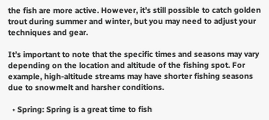the fish are more active. However, it’s still possible to catch golden trout during summer and winter, but you may need to adjust your techniques and gear.

It’s important to note that the specific times and seasons may vary depending on the location and altitude of the fishing spot. For example, high-altitude streams may have shorter fishing seasons due to snowmelt and harsher conditions.

  • Spring: Spring is a great time to fish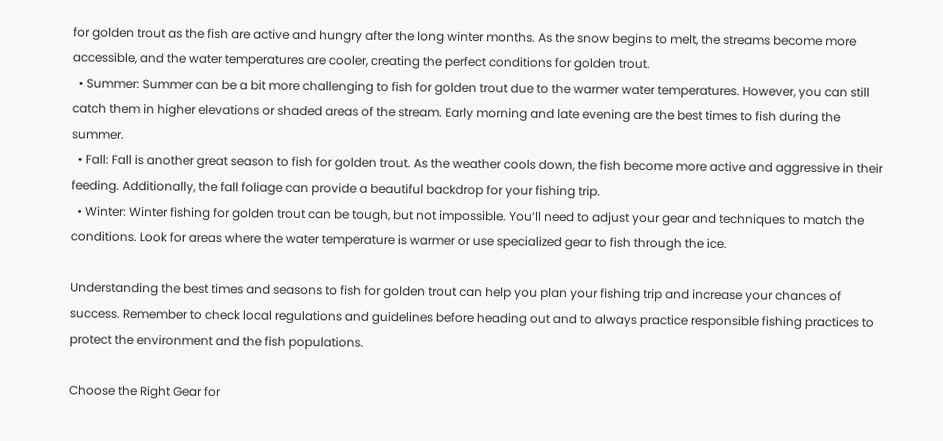for golden trout as the fish are active and hungry after the long winter months. As the snow begins to melt, the streams become more accessible, and the water temperatures are cooler, creating the perfect conditions for golden trout.
  • Summer: Summer can be a bit more challenging to fish for golden trout due to the warmer water temperatures. However, you can still catch them in higher elevations or shaded areas of the stream. Early morning and late evening are the best times to fish during the summer.
  • Fall: Fall is another great season to fish for golden trout. As the weather cools down, the fish become more active and aggressive in their feeding. Additionally, the fall foliage can provide a beautiful backdrop for your fishing trip.
  • Winter: Winter fishing for golden trout can be tough, but not impossible. You’ll need to adjust your gear and techniques to match the conditions. Look for areas where the water temperature is warmer or use specialized gear to fish through the ice.

Understanding the best times and seasons to fish for golden trout can help you plan your fishing trip and increase your chances of success. Remember to check local regulations and guidelines before heading out and to always practice responsible fishing practices to protect the environment and the fish populations.

Choose the Right Gear for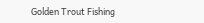Golden Trout Fishing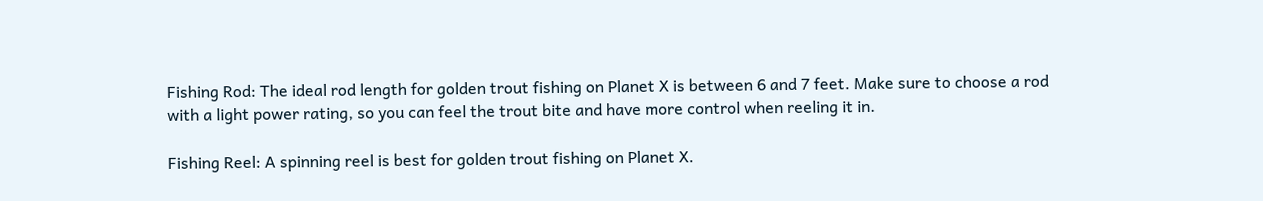Fishing Rod: The ideal rod length for golden trout fishing on Planet X is between 6 and 7 feet. Make sure to choose a rod with a light power rating, so you can feel the trout bite and have more control when reeling it in.

Fishing Reel: A spinning reel is best for golden trout fishing on Planet X.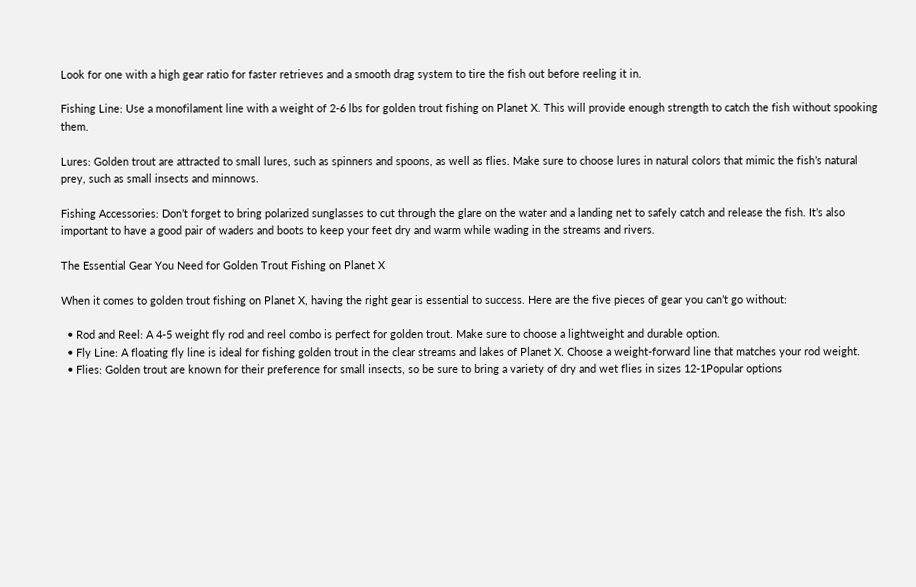Look for one with a high gear ratio for faster retrieves and a smooth drag system to tire the fish out before reeling it in.

Fishing Line: Use a monofilament line with a weight of 2-6 lbs for golden trout fishing on Planet X. This will provide enough strength to catch the fish without spooking them.

Lures: Golden trout are attracted to small lures, such as spinners and spoons, as well as flies. Make sure to choose lures in natural colors that mimic the fish’s natural prey, such as small insects and minnows.

Fishing Accessories: Don’t forget to bring polarized sunglasses to cut through the glare on the water and a landing net to safely catch and release the fish. It’s also important to have a good pair of waders and boots to keep your feet dry and warm while wading in the streams and rivers.

The Essential Gear You Need for Golden Trout Fishing on Planet X

When it comes to golden trout fishing on Planet X, having the right gear is essential to success. Here are the five pieces of gear you can’t go without:

  • Rod and Reel: A 4-5 weight fly rod and reel combo is perfect for golden trout. Make sure to choose a lightweight and durable option.
  • Fly Line: A floating fly line is ideal for fishing golden trout in the clear streams and lakes of Planet X. Choose a weight-forward line that matches your rod weight.
  • Flies: Golden trout are known for their preference for small insects, so be sure to bring a variety of dry and wet flies in sizes 12-1Popular options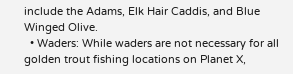include the Adams, Elk Hair Caddis, and Blue Winged Olive.
  • Waders: While waders are not necessary for all golden trout fishing locations on Planet X,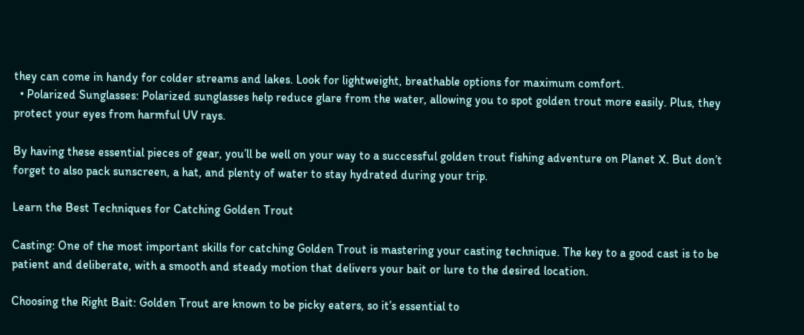they can come in handy for colder streams and lakes. Look for lightweight, breathable options for maximum comfort.
  • Polarized Sunglasses: Polarized sunglasses help reduce glare from the water, allowing you to spot golden trout more easily. Plus, they protect your eyes from harmful UV rays.

By having these essential pieces of gear, you’ll be well on your way to a successful golden trout fishing adventure on Planet X. But don’t forget to also pack sunscreen, a hat, and plenty of water to stay hydrated during your trip.

Learn the Best Techniques for Catching Golden Trout

Casting: One of the most important skills for catching Golden Trout is mastering your casting technique. The key to a good cast is to be patient and deliberate, with a smooth and steady motion that delivers your bait or lure to the desired location.

Choosing the Right Bait: Golden Trout are known to be picky eaters, so it’s essential to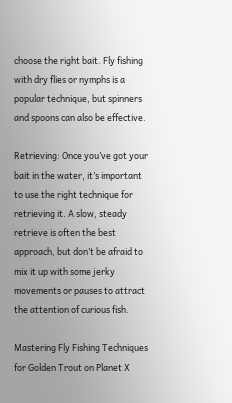choose the right bait. Fly fishing with dry flies or nymphs is a popular technique, but spinners and spoons can also be effective.

Retrieving: Once you’ve got your bait in the water, it’s important to use the right technique for retrieving it. A slow, steady retrieve is often the best approach, but don’t be afraid to mix it up with some jerky movements or pauses to attract the attention of curious fish.

Mastering Fly Fishing Techniques for Golden Trout on Planet X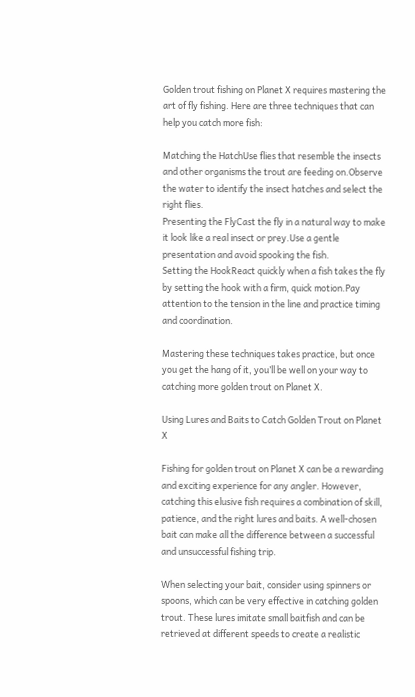Golden trout fishing on Planet X requires mastering the art of fly fishing. Here are three techniques that can help you catch more fish:

Matching the HatchUse flies that resemble the insects and other organisms the trout are feeding on.Observe the water to identify the insect hatches and select the right flies.
Presenting the FlyCast the fly in a natural way to make it look like a real insect or prey.Use a gentle presentation and avoid spooking the fish.
Setting the HookReact quickly when a fish takes the fly by setting the hook with a firm, quick motion.Pay attention to the tension in the line and practice timing and coordination.

Mastering these techniques takes practice, but once you get the hang of it, you’ll be well on your way to catching more golden trout on Planet X.

Using Lures and Baits to Catch Golden Trout on Planet X

Fishing for golden trout on Planet X can be a rewarding and exciting experience for any angler. However, catching this elusive fish requires a combination of skill, patience, and the right lures and baits. A well-chosen bait can make all the difference between a successful and unsuccessful fishing trip.

When selecting your bait, consider using spinners or spoons, which can be very effective in catching golden trout. These lures imitate small baitfish and can be retrieved at different speeds to create a realistic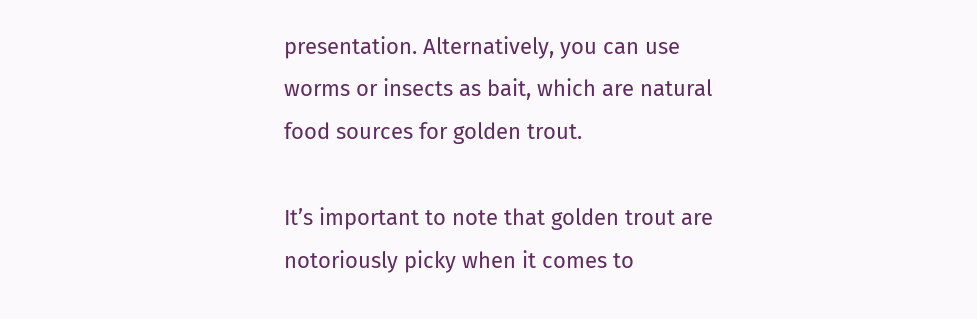presentation. Alternatively, you can use worms or insects as bait, which are natural food sources for golden trout.

It’s important to note that golden trout are notoriously picky when it comes to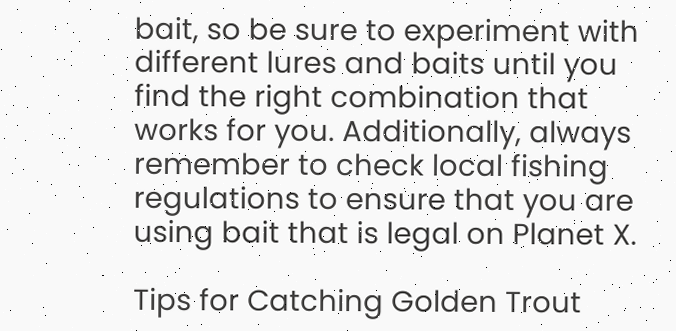bait, so be sure to experiment with different lures and baits until you find the right combination that works for you. Additionally, always remember to check local fishing regulations to ensure that you are using bait that is legal on Planet X.

Tips for Catching Golden Trout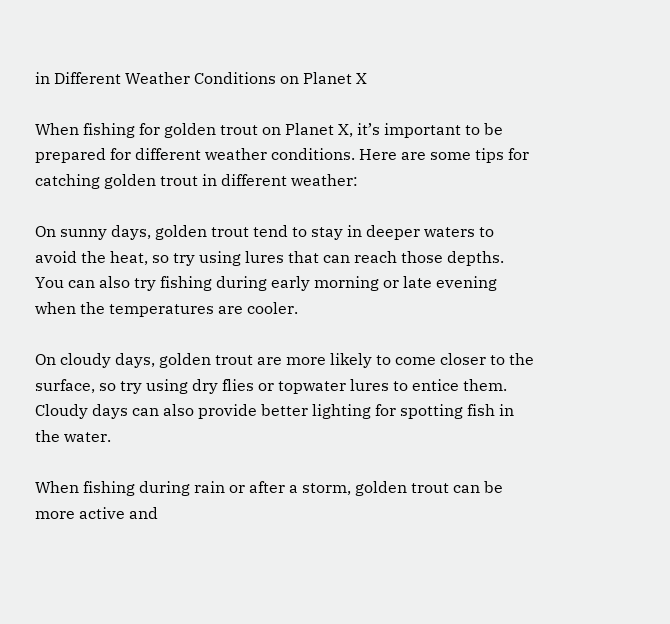in Different Weather Conditions on Planet X

When fishing for golden trout on Planet X, it’s important to be prepared for different weather conditions. Here are some tips for catching golden trout in different weather:

On sunny days, golden trout tend to stay in deeper waters to avoid the heat, so try using lures that can reach those depths. You can also try fishing during early morning or late evening when the temperatures are cooler.

On cloudy days, golden trout are more likely to come closer to the surface, so try using dry flies or topwater lures to entice them. Cloudy days can also provide better lighting for spotting fish in the water.

When fishing during rain or after a storm, golden trout can be more active and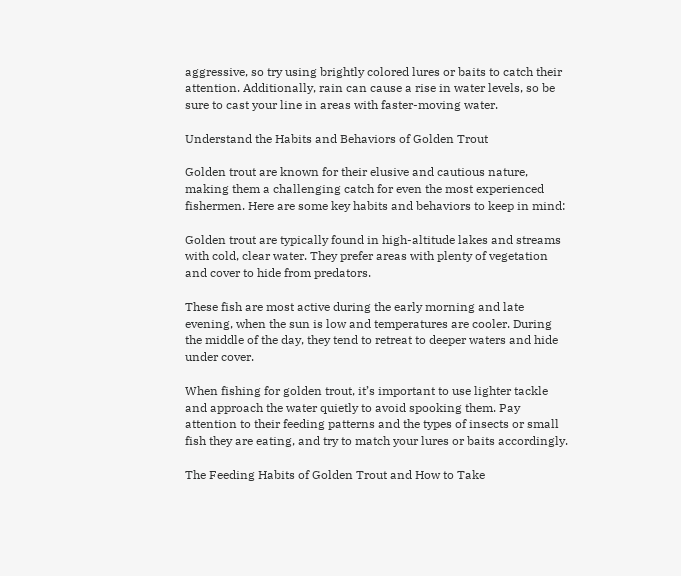aggressive, so try using brightly colored lures or baits to catch their attention. Additionally, rain can cause a rise in water levels, so be sure to cast your line in areas with faster-moving water.

Understand the Habits and Behaviors of Golden Trout

Golden trout are known for their elusive and cautious nature, making them a challenging catch for even the most experienced fishermen. Here are some key habits and behaviors to keep in mind:

Golden trout are typically found in high-altitude lakes and streams with cold, clear water. They prefer areas with plenty of vegetation and cover to hide from predators.

These fish are most active during the early morning and late evening, when the sun is low and temperatures are cooler. During the middle of the day, they tend to retreat to deeper waters and hide under cover.

When fishing for golden trout, it’s important to use lighter tackle and approach the water quietly to avoid spooking them. Pay attention to their feeding patterns and the types of insects or small fish they are eating, and try to match your lures or baits accordingly.

The Feeding Habits of Golden Trout and How to Take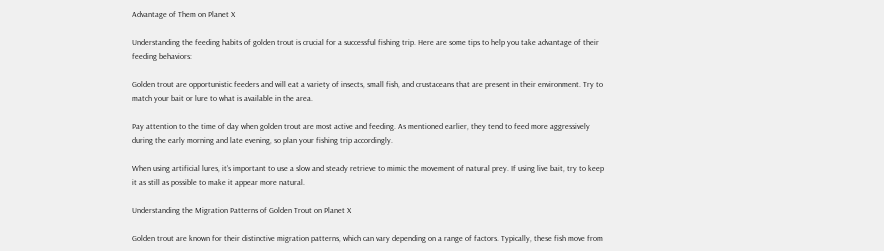Advantage of Them on Planet X

Understanding the feeding habits of golden trout is crucial for a successful fishing trip. Here are some tips to help you take advantage of their feeding behaviors:

Golden trout are opportunistic feeders and will eat a variety of insects, small fish, and crustaceans that are present in their environment. Try to match your bait or lure to what is available in the area.

Pay attention to the time of day when golden trout are most active and feeding. As mentioned earlier, they tend to feed more aggressively during the early morning and late evening, so plan your fishing trip accordingly.

When using artificial lures, it’s important to use a slow and steady retrieve to mimic the movement of natural prey. If using live bait, try to keep it as still as possible to make it appear more natural.

Understanding the Migration Patterns of Golden Trout on Planet X

Golden trout are known for their distinctive migration patterns, which can vary depending on a range of factors. Typically, these fish move from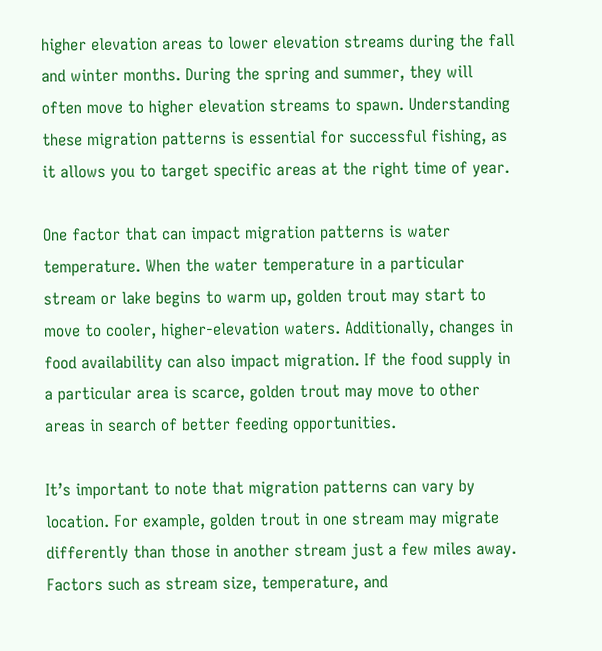higher elevation areas to lower elevation streams during the fall and winter months. During the spring and summer, they will often move to higher elevation streams to spawn. Understanding these migration patterns is essential for successful fishing, as it allows you to target specific areas at the right time of year.

One factor that can impact migration patterns is water temperature. When the water temperature in a particular stream or lake begins to warm up, golden trout may start to move to cooler, higher-elevation waters. Additionally, changes in food availability can also impact migration. If the food supply in a particular area is scarce, golden trout may move to other areas in search of better feeding opportunities.

It’s important to note that migration patterns can vary by location. For example, golden trout in one stream may migrate differently than those in another stream just a few miles away. Factors such as stream size, temperature, and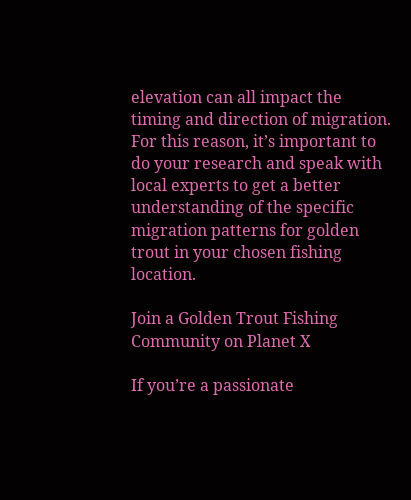elevation can all impact the timing and direction of migration. For this reason, it’s important to do your research and speak with local experts to get a better understanding of the specific migration patterns for golden trout in your chosen fishing location.

Join a Golden Trout Fishing Community on Planet X

If you’re a passionate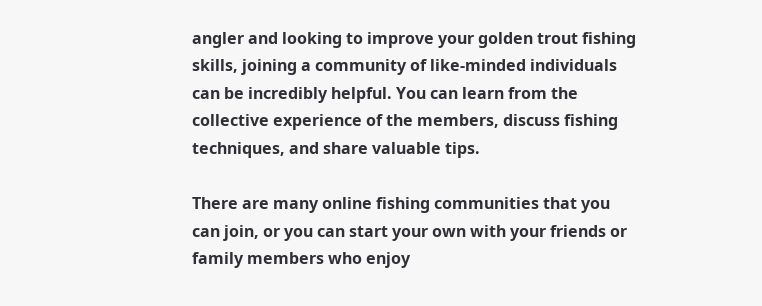angler and looking to improve your golden trout fishing skills, joining a community of like-minded individuals can be incredibly helpful. You can learn from the collective experience of the members, discuss fishing techniques, and share valuable tips.

There are many online fishing communities that you can join, or you can start your own with your friends or family members who enjoy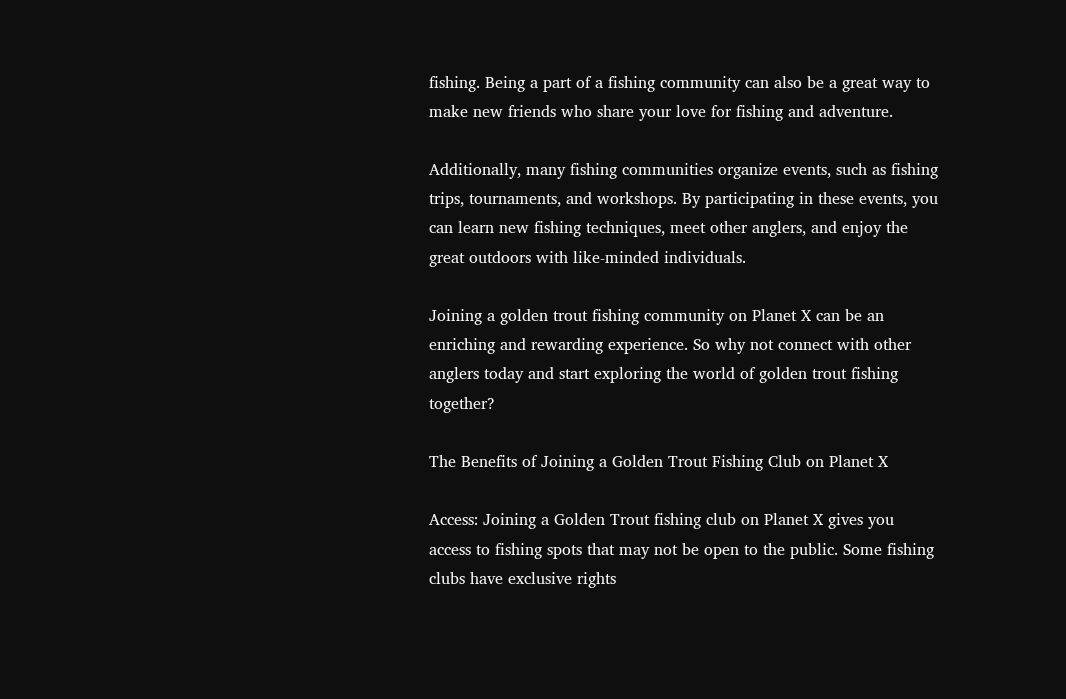fishing. Being a part of a fishing community can also be a great way to make new friends who share your love for fishing and adventure.

Additionally, many fishing communities organize events, such as fishing trips, tournaments, and workshops. By participating in these events, you can learn new fishing techniques, meet other anglers, and enjoy the great outdoors with like-minded individuals.

Joining a golden trout fishing community on Planet X can be an enriching and rewarding experience. So why not connect with other anglers today and start exploring the world of golden trout fishing together?

The Benefits of Joining a Golden Trout Fishing Club on Planet X

Access: Joining a Golden Trout fishing club on Planet X gives you access to fishing spots that may not be open to the public. Some fishing clubs have exclusive rights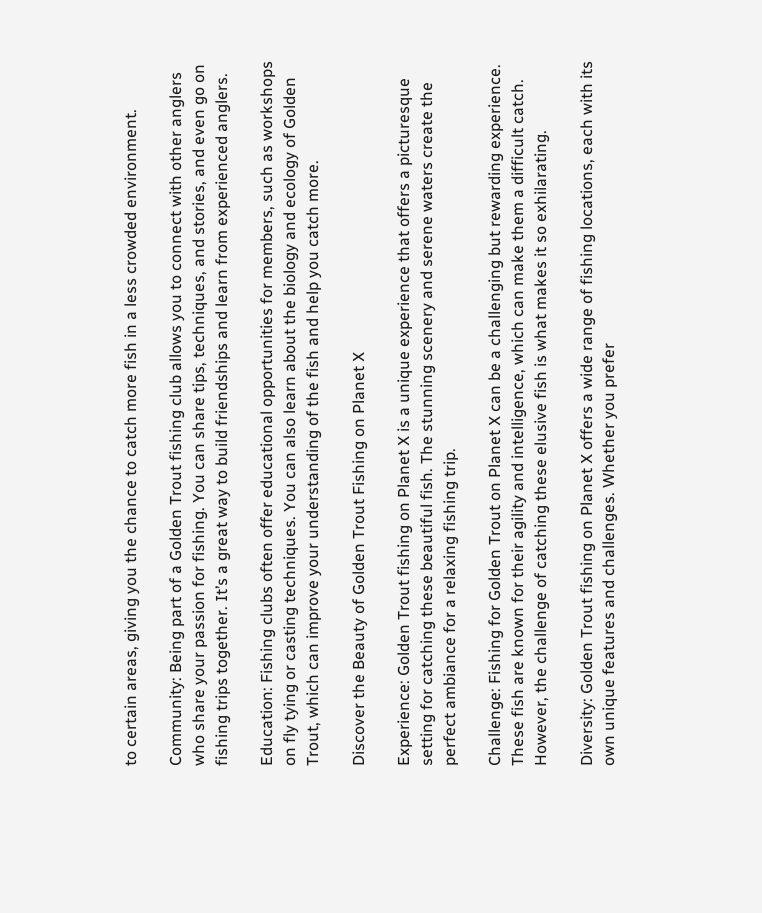to certain areas, giving you the chance to catch more fish in a less crowded environment.

Community: Being part of a Golden Trout fishing club allows you to connect with other anglers who share your passion for fishing. You can share tips, techniques, and stories, and even go on fishing trips together. It’s a great way to build friendships and learn from experienced anglers.

Education: Fishing clubs often offer educational opportunities for members, such as workshops on fly tying or casting techniques. You can also learn about the biology and ecology of Golden Trout, which can improve your understanding of the fish and help you catch more.

Discover the Beauty of Golden Trout Fishing on Planet X

Experience: Golden Trout fishing on Planet X is a unique experience that offers a picturesque setting for catching these beautiful fish. The stunning scenery and serene waters create the perfect ambiance for a relaxing fishing trip.

Challenge: Fishing for Golden Trout on Planet X can be a challenging but rewarding experience. These fish are known for their agility and intelligence, which can make them a difficult catch. However, the challenge of catching these elusive fish is what makes it so exhilarating.

Diversity: Golden Trout fishing on Planet X offers a wide range of fishing locations, each with its own unique features and challenges. Whether you prefer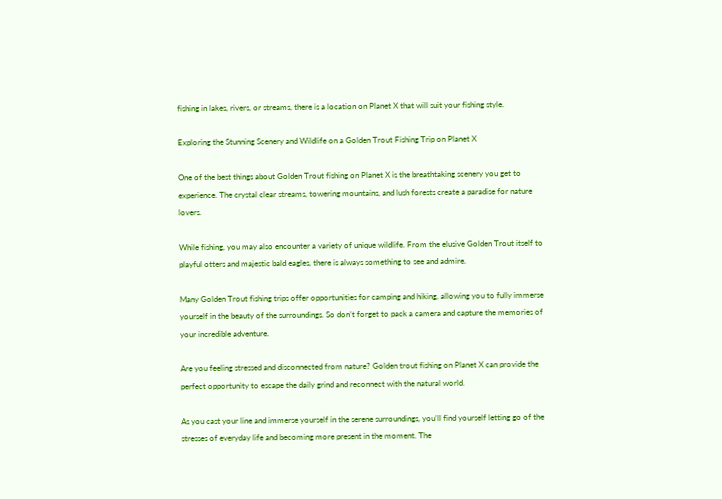fishing in lakes, rivers, or streams, there is a location on Planet X that will suit your fishing style.

Exploring the Stunning Scenery and Wildlife on a Golden Trout Fishing Trip on Planet X

One of the best things about Golden Trout fishing on Planet X is the breathtaking scenery you get to experience. The crystal clear streams, towering mountains, and lush forests create a paradise for nature lovers.

While fishing, you may also encounter a variety of unique wildlife. From the elusive Golden Trout itself to playful otters and majestic bald eagles, there is always something to see and admire.

Many Golden Trout fishing trips offer opportunities for camping and hiking, allowing you to fully immerse yourself in the beauty of the surroundings. So don’t forget to pack a camera and capture the memories of your incredible adventure.

Are you feeling stressed and disconnected from nature? Golden trout fishing on Planet X can provide the perfect opportunity to escape the daily grind and reconnect with the natural world.

As you cast your line and immerse yourself in the serene surroundings, you’ll find yourself letting go of the stresses of everyday life and becoming more present in the moment. The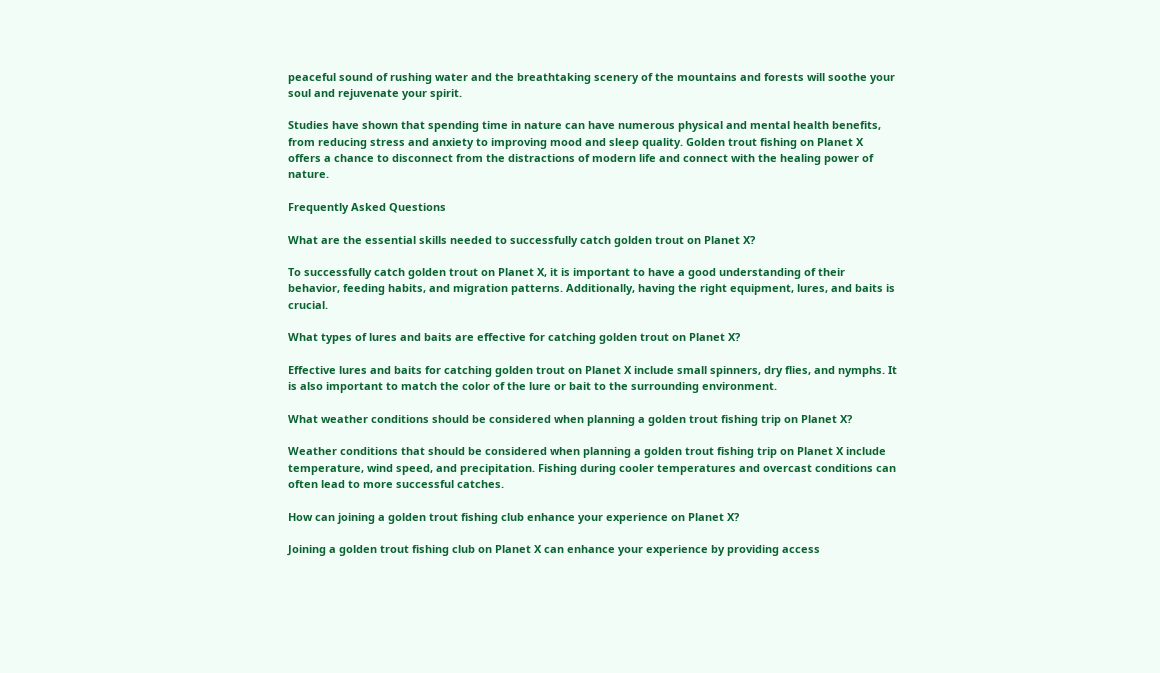peaceful sound of rushing water and the breathtaking scenery of the mountains and forests will soothe your soul and rejuvenate your spirit.

Studies have shown that spending time in nature can have numerous physical and mental health benefits, from reducing stress and anxiety to improving mood and sleep quality. Golden trout fishing on Planet X offers a chance to disconnect from the distractions of modern life and connect with the healing power of nature.

Frequently Asked Questions

What are the essential skills needed to successfully catch golden trout on Planet X?

To successfully catch golden trout on Planet X, it is important to have a good understanding of their behavior, feeding habits, and migration patterns. Additionally, having the right equipment, lures, and baits is crucial.

What types of lures and baits are effective for catching golden trout on Planet X?

Effective lures and baits for catching golden trout on Planet X include small spinners, dry flies, and nymphs. It is also important to match the color of the lure or bait to the surrounding environment.

What weather conditions should be considered when planning a golden trout fishing trip on Planet X?

Weather conditions that should be considered when planning a golden trout fishing trip on Planet X include temperature, wind speed, and precipitation. Fishing during cooler temperatures and overcast conditions can often lead to more successful catches.

How can joining a golden trout fishing club enhance your experience on Planet X?

Joining a golden trout fishing club on Planet X can enhance your experience by providing access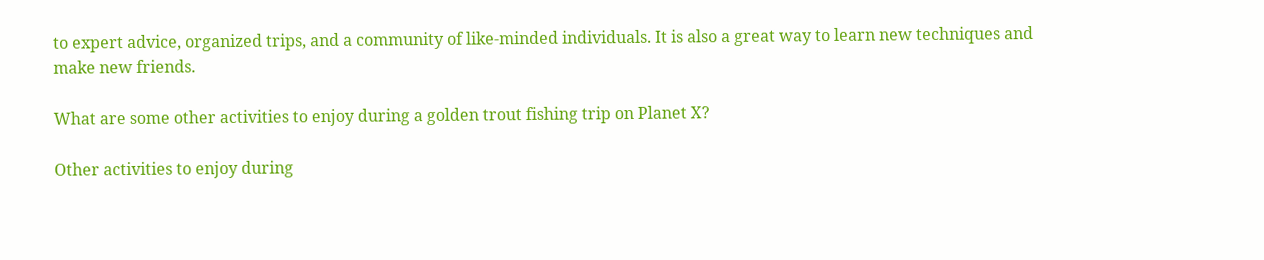to expert advice, organized trips, and a community of like-minded individuals. It is also a great way to learn new techniques and make new friends.

What are some other activities to enjoy during a golden trout fishing trip on Planet X?

Other activities to enjoy during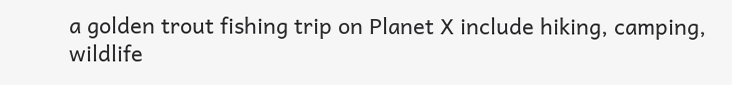a golden trout fishing trip on Planet X include hiking, camping, wildlife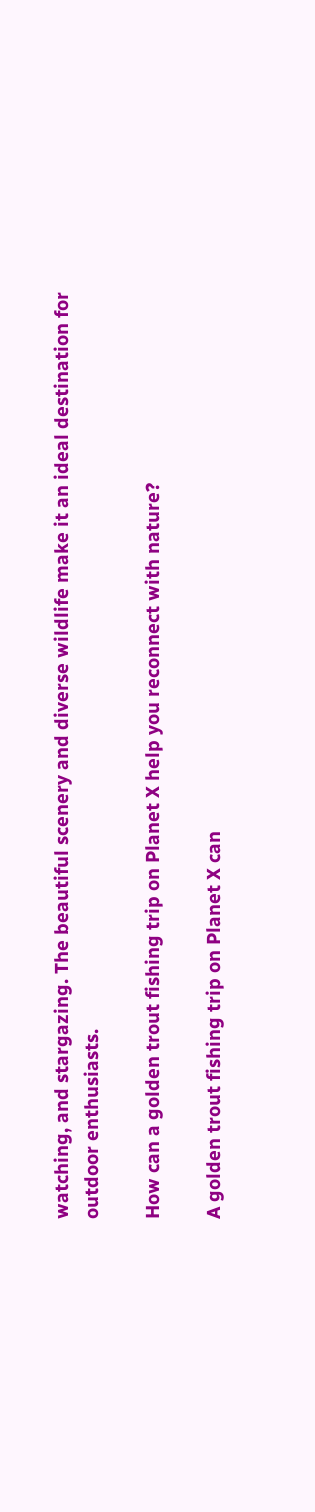watching, and stargazing. The beautiful scenery and diverse wildlife make it an ideal destination for outdoor enthusiasts.

How can a golden trout fishing trip on Planet X help you reconnect with nature?

A golden trout fishing trip on Planet X can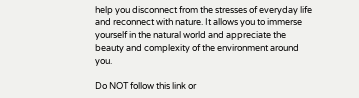help you disconnect from the stresses of everyday life and reconnect with nature. It allows you to immerse yourself in the natural world and appreciate the beauty and complexity of the environment around you.

Do NOT follow this link or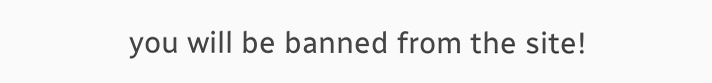you will be banned from the site!